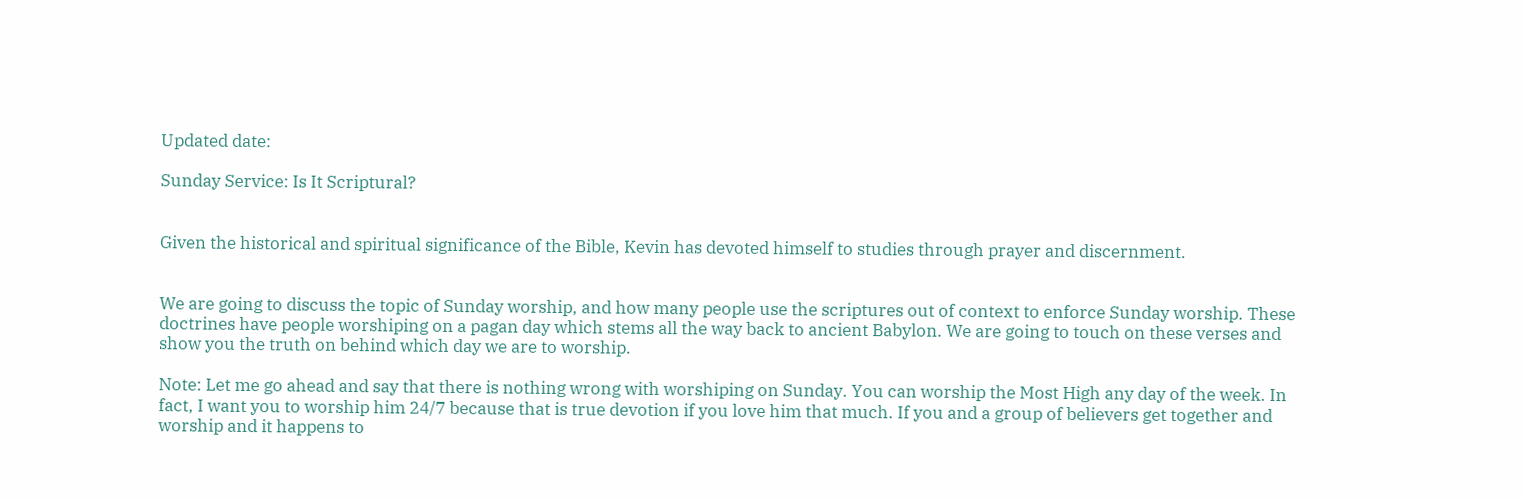Updated date:

Sunday Service: Is It Scriptural?


Given the historical and spiritual significance of the Bible, Kevin has devoted himself to studies through prayer and discernment.


We are going to discuss the topic of Sunday worship, and how many people use the scriptures out of context to enforce Sunday worship. These doctrines have people worshiping on a pagan day which stems all the way back to ancient Babylon. We are going to touch on these verses and show you the truth on behind which day we are to worship.

Note: Let me go ahead and say that there is nothing wrong with worshiping on Sunday. You can worship the Most High any day of the week. In fact, I want you to worship him 24/7 because that is true devotion if you love him that much. If you and a group of believers get together and worship and it happens to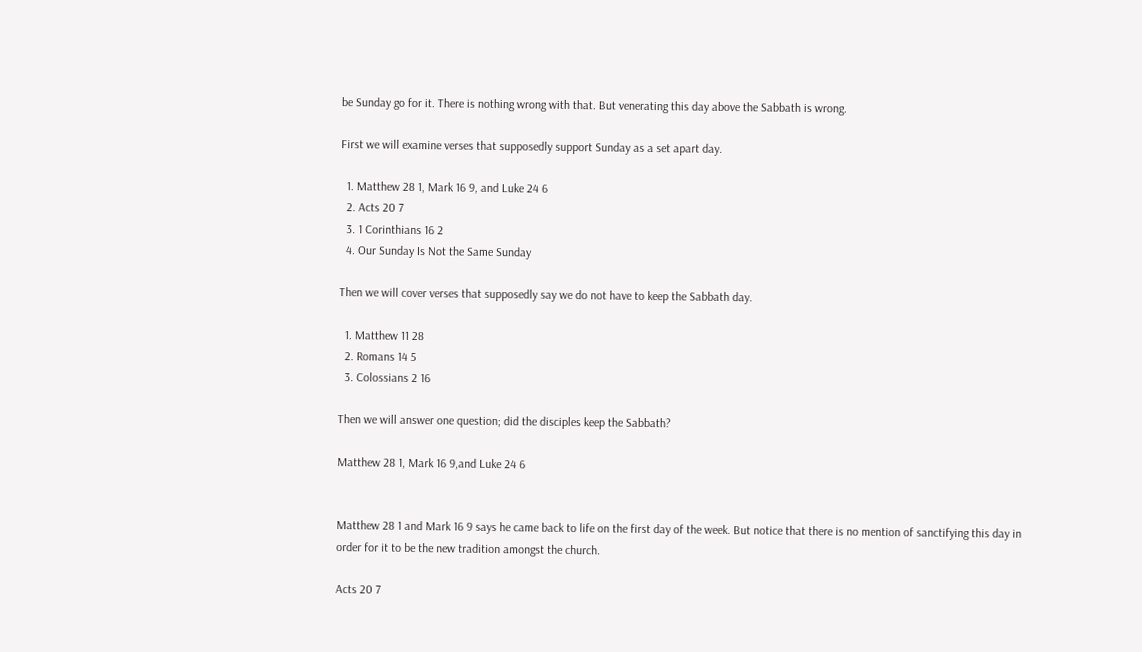be Sunday go for it. There is nothing wrong with that. But venerating this day above the Sabbath is wrong.

First we will examine verses that supposedly support Sunday as a set apart day.

  1. Matthew 28 1, Mark 16 9, and Luke 24 6
  2. Acts 20 7
  3. 1 Corinthians 16 2
  4. Our Sunday Is Not the Same Sunday

Then we will cover verses that supposedly say we do not have to keep the Sabbath day.

  1. Matthew 11 28
  2. Romans 14 5
  3. Colossians 2 16

Then we will answer one question; did the disciples keep the Sabbath?

Matthew 28 1, Mark 16 9,and Luke 24 6


Matthew 28 1 and Mark 16 9 says he came back to life on the first day of the week. But notice that there is no mention of sanctifying this day in order for it to be the new tradition amongst the church.

Acts 20 7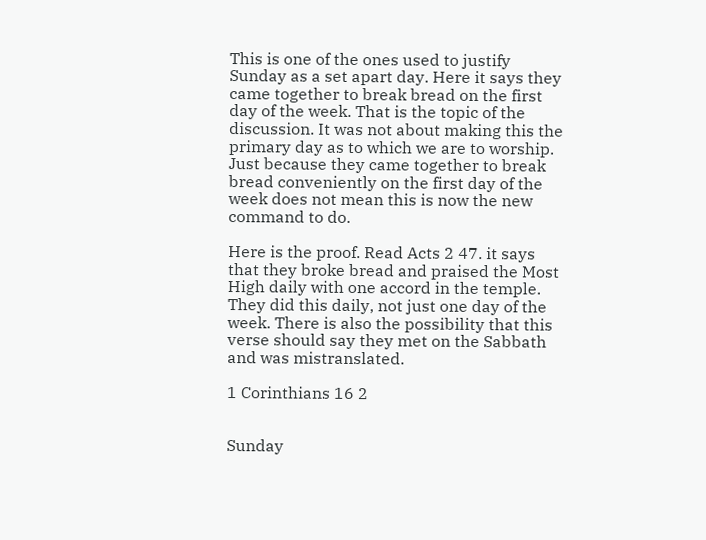This is one of the ones used to justify Sunday as a set apart day. Here it says they came together to break bread on the first day of the week. That is the topic of the discussion. It was not about making this the primary day as to which we are to worship. Just because they came together to break bread conveniently on the first day of the week does not mean this is now the new command to do.

Here is the proof. Read Acts 2 47. it says that they broke bread and praised the Most High daily with one accord in the temple. They did this daily, not just one day of the week. There is also the possibility that this verse should say they met on the Sabbath and was mistranslated.

1 Corinthians 16 2


Sunday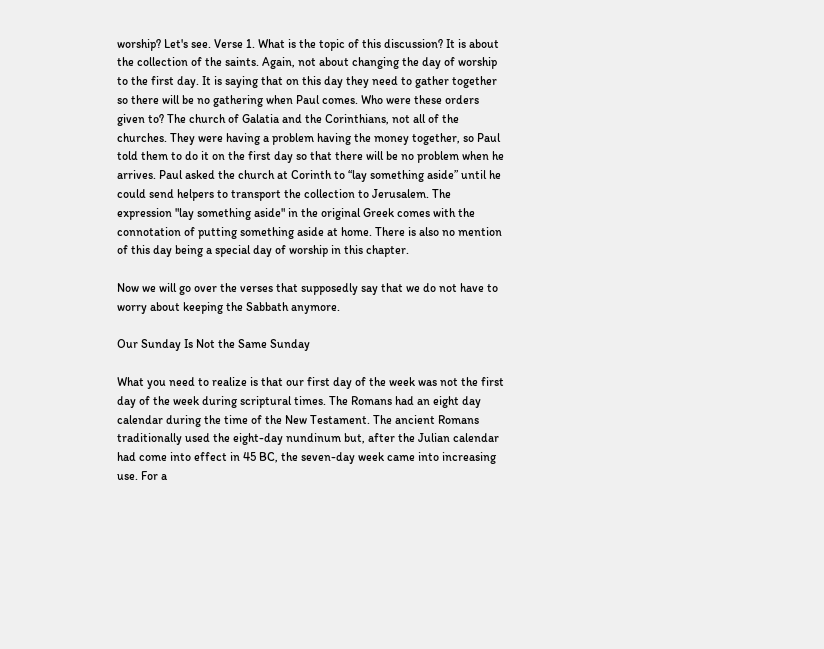worship? Let's see. Verse 1. What is the topic of this discussion? It is about the collection of the saints. Again, not about changing the day of worship to the first day. It is saying that on this day they need to gather together so there will be no gathering when Paul comes. Who were these orders given to? The church of Galatia and the Corinthians, not all of the churches. They were having a problem having the money together, so Paul told them to do it on the first day so that there will be no problem when he arrives. Paul asked the church at Corinth to “lay something aside” until he could send helpers to transport the collection to Jerusalem. The expression "lay something aside" in the original Greek comes with the connotation of putting something aside at home. There is also no mention of this day being a special day of worship in this chapter.

Now we will go over the verses that supposedly say that we do not have to worry about keeping the Sabbath anymore.

Our Sunday Is Not the Same Sunday

What you need to realize is that our first day of the week was not the first day of the week during scriptural times. The Romans had an eight day calendar during the time of the New Testament. The ancient Romans traditionally used the eight-day nundinum but, after the Julian calendar had come into effect in 45 BC, the seven-day week came into increasing use. For a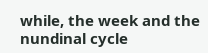while, the week and the nundinal cycle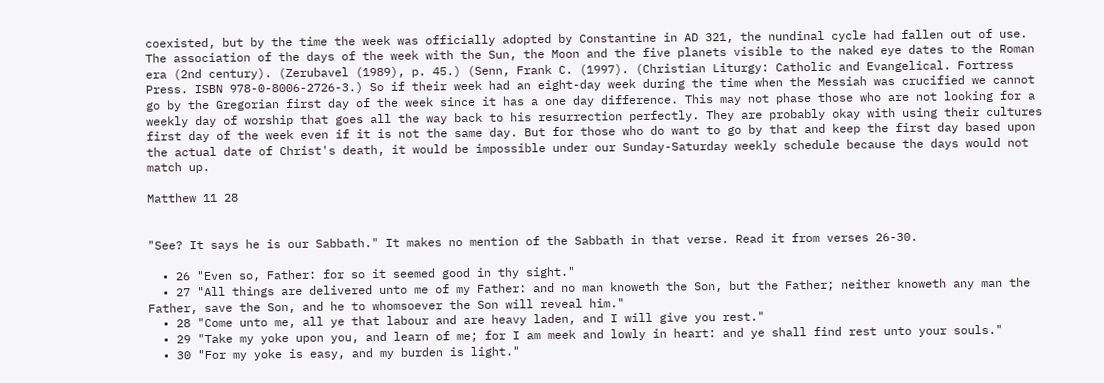coexisted, but by the time the week was officially adopted by Constantine in AD 321, the nundinal cycle had fallen out of use. The association of the days of the week with the Sun, the Moon and the five planets visible to the naked eye dates to the Roman era (2nd century). (Zerubavel (1989), p. 45.) (Senn, Frank C. (1997). (Christian Liturgy: Catholic and Evangelical. Fortress Press. ISBN 978-0-8006-2726-3.) So if their week had an eight-day week during the time when the Messiah was crucified we cannot go by the Gregorian first day of the week since it has a one day difference. This may not phase those who are not looking for a weekly day of worship that goes all the way back to his resurrection perfectly. They are probably okay with using their cultures first day of the week even if it is not the same day. But for those who do want to go by that and keep the first day based upon the actual date of Christ's death, it would be impossible under our Sunday-Saturday weekly schedule because the days would not match up.

Matthew 11 28


"See? It says he is our Sabbath." It makes no mention of the Sabbath in that verse. Read it from verses 26-30.

  • 26 "Even so, Father: for so it seemed good in thy sight."
  • 27 "All things are delivered unto me of my Father: and no man knoweth the Son, but the Father; neither knoweth any man the Father, save the Son, and he to whomsoever the Son will reveal him."
  • 28 "Come unto me, all ye that labour and are heavy laden, and I will give you rest."
  • 29 "Take my yoke upon you, and learn of me; for I am meek and lowly in heart: and ye shall find rest unto your souls."
  • 30 "For my yoke is easy, and my burden is light."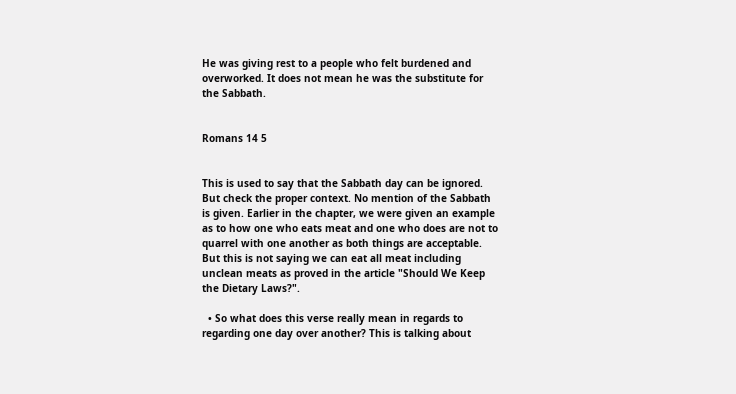He was giving rest to a people who felt burdened and overworked. It does not mean he was the substitute for the Sabbath.


Romans 14 5


This is used to say that the Sabbath day can be ignored. But check the proper context. No mention of the Sabbath is given. Earlier in the chapter, we were given an example as to how one who eats meat and one who does are not to quarrel with one another as both things are acceptable. But this is not saying we can eat all meat including unclean meats as proved in the article "Should We Keep the Dietary Laws?".

  • So what does this verse really mean in regards to regarding one day over another? This is talking about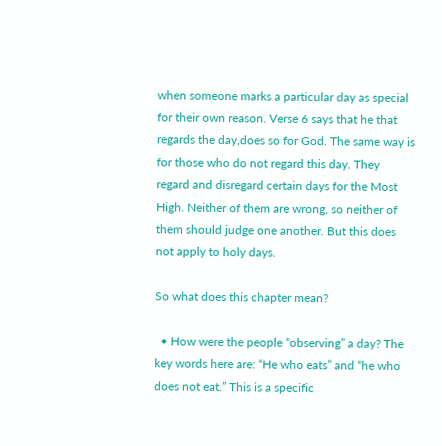when someone marks a particular day as special for their own reason. Verse 6 says that he that regards the day,does so for God. The same way is for those who do not regard this day. They regard and disregard certain days for the Most High. Neither of them are wrong, so neither of them should judge one another. But this does not apply to holy days.

So what does this chapter mean?

  • How were the people “observing” a day? The key words here are: “He who eats” and “he who does not eat.” This is a specific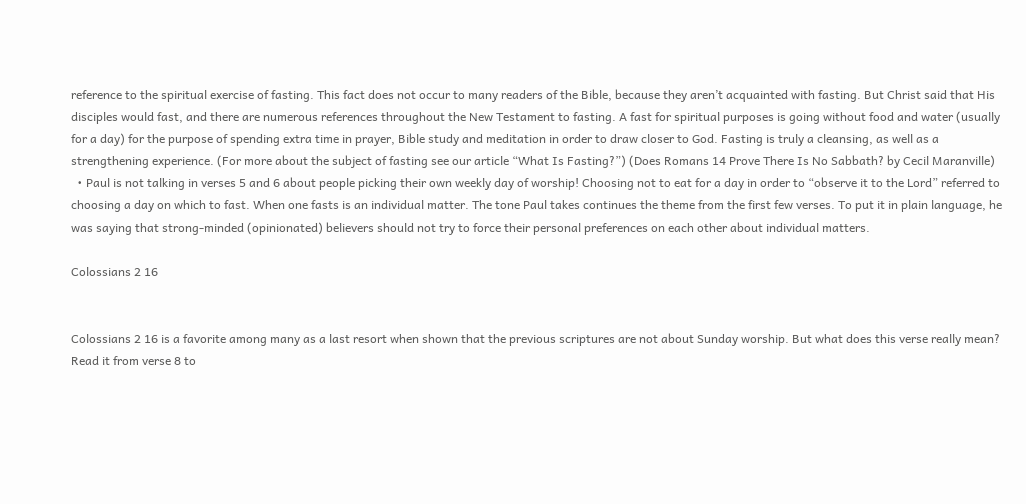reference to the spiritual exercise of fasting. This fact does not occur to many readers of the Bible, because they aren’t acquainted with fasting. But Christ said that His disciples would fast, and there are numerous references throughout the New Testament to fasting. A fast for spiritual purposes is going without food and water (usually for a day) for the purpose of spending extra time in prayer, Bible study and meditation in order to draw closer to God. Fasting is truly a cleansing, as well as a strengthening experience. (For more about the subject of fasting see our article “What Is Fasting?”) (Does Romans 14 Prove There Is No Sabbath? by Cecil Maranville)
  • Paul is not talking in verses 5 and 6 about people picking their own weekly day of worship! Choosing not to eat for a day in order to “observe it to the Lord” referred to choosing a day on which to fast. When one fasts is an individual matter. The tone Paul takes continues the theme from the first few verses. To put it in plain language, he was saying that strong-minded (opinionated) believers should not try to force their personal preferences on each other about individual matters.

Colossians 2 16


Colossians 2 16 is a favorite among many as a last resort when shown that the previous scriptures are not about Sunday worship. But what does this verse really mean? Read it from verse 8 to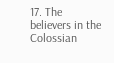17. The believers in the Colossian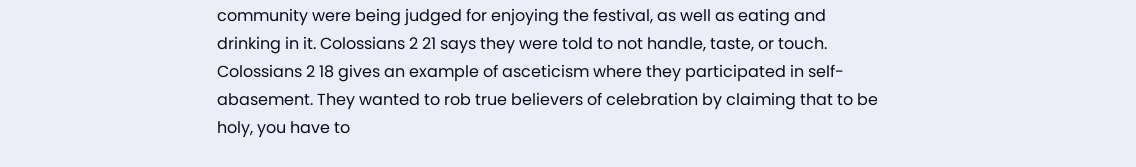community were being judged for enjoying the festival, as well as eating and drinking in it. Colossians 2 21 says they were told to not handle, taste, or touch. Colossians 2 18 gives an example of asceticism where they participated in self-abasement. They wanted to rob true believers of celebration by claiming that to be holy, you have to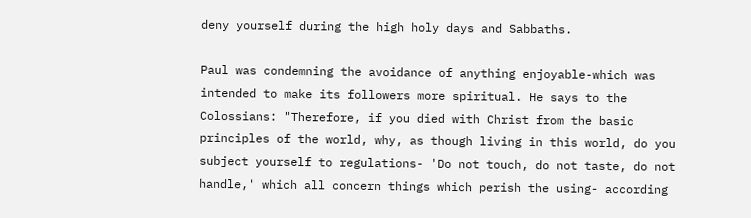deny yourself during the high holy days and Sabbaths.

Paul was condemning the avoidance of anything enjoyable-which was intended to make its followers more spiritual. He says to the Colossians: "Therefore, if you died with Christ from the basic principles of the world, why, as though living in this world, do you subject yourself to regulations- 'Do not touch, do not taste, do not handle,' which all concern things which perish the using- according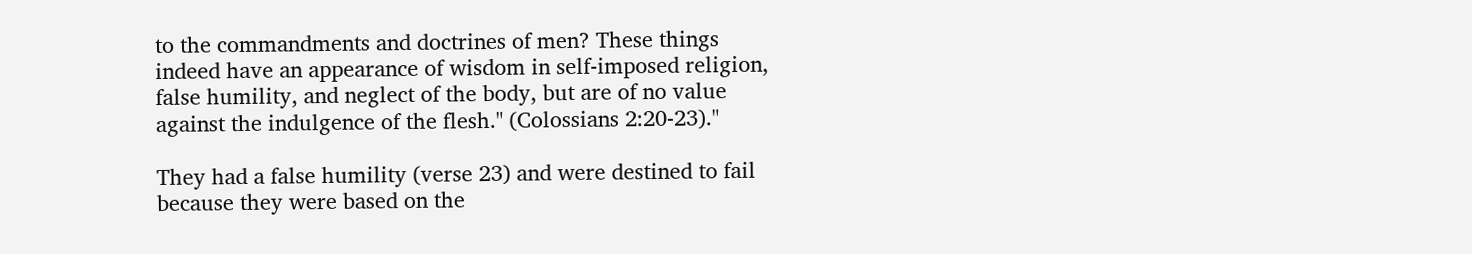to the commandments and doctrines of men? These things indeed have an appearance of wisdom in self-imposed religion, false humility, and neglect of the body, but are of no value against the indulgence of the flesh." (Colossians 2:20-23)."

They had a false humility (verse 23) and were destined to fail because they were based on the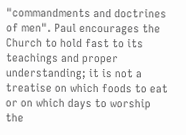"commandments and doctrines of men". Paul encourages the Church to hold fast to its teachings and proper understanding; it is not a treatise on which foods to eat or on which days to worship the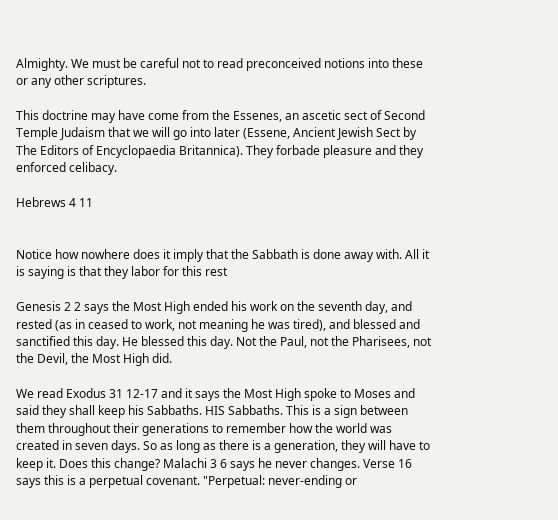Almighty. We must be careful not to read preconceived notions into these or any other scriptures.

This doctrine may have come from the Essenes, an ascetic sect of Second Temple Judaism that we will go into later (Essene, Ancient Jewish Sect by The Editors of Encyclopaedia Britannica). They forbade pleasure and they enforced celibacy.

Hebrews 4 11


Notice how nowhere does it imply that the Sabbath is done away with. All it is saying is that they labor for this rest

Genesis 2 2 says the Most High ended his work on the seventh day, and rested (as in ceased to work, not meaning he was tired), and blessed and sanctified this day. He blessed this day. Not the Paul, not the Pharisees, not the Devil, the Most High did.

We read Exodus 31 12-17 and it says the Most High spoke to Moses and said they shall keep his Sabbaths. HIS Sabbaths. This is a sign between them throughout their generations to remember how the world was created in seven days. So as long as there is a generation, they will have to keep it. Does this change? Malachi 3 6 says he never changes. Verse 16 says this is a perpetual covenant. "Perpetual: never-ending or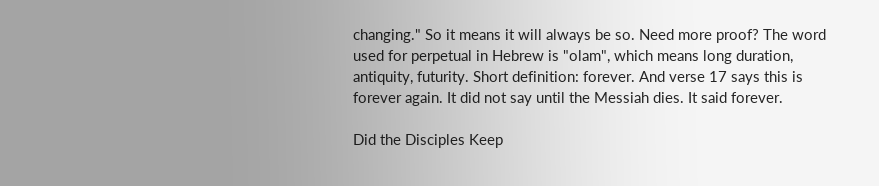changing." So it means it will always be so. Need more proof? The word used for perpetual in Hebrew is "olam", which means long duration, antiquity, futurity. Short definition: forever. And verse 17 says this is forever again. It did not say until the Messiah dies. It said forever.

Did the Disciples Keep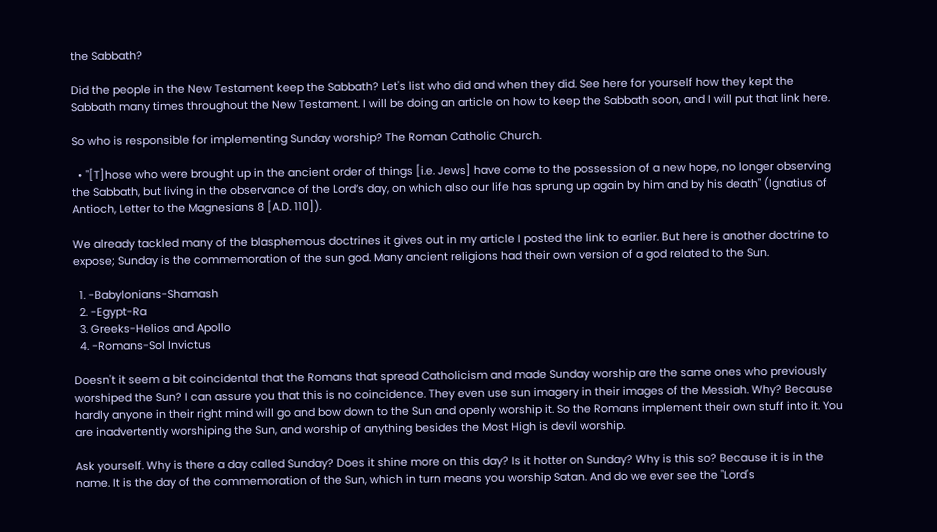the Sabbath?

Did the people in the New Testament keep the Sabbath? Let's list who did and when they did. See here for yourself how they kept the Sabbath many times throughout the New Testament. I will be doing an article on how to keep the Sabbath soon, and I will put that link here.

So who is responsible for implementing Sunday worship? The Roman Catholic Church.

  • "[T]hose who were brought up in the ancient order of things [i.e. Jews] have come to the possession of a new hope, no longer observing the Sabbath, but living in the observance of the Lord’s day, on which also our life has sprung up again by him and by his death" (Ignatius of Antioch, Letter to the Magnesians 8 [A.D. 110]).

We already tackled many of the blasphemous doctrines it gives out in my article I posted the link to earlier. But here is another doctrine to expose; Sunday is the commemoration of the sun god. Many ancient religions had their own version of a god related to the Sun.

  1. -Babylonians-Shamash
  2. -Egypt-Ra
  3. Greeks-Helios and Apollo
  4. -Romans-Sol Invictus

Doesn't it seem a bit coincidental that the Romans that spread Catholicism and made Sunday worship are the same ones who previously worshiped the Sun? I can assure you that this is no coincidence. They even use sun imagery in their images of the Messiah. Why? Because hardly anyone in their right mind will go and bow down to the Sun and openly worship it. So the Romans implement their own stuff into it. You are inadvertently worshiping the Sun, and worship of anything besides the Most High is devil worship.

Ask yourself. Why is there a day called Sunday? Does it shine more on this day? Is it hotter on Sunday? Why is this so? Because it is in the name. It is the day of the commemoration of the Sun, which in turn means you worship Satan. And do we ever see the "Lord's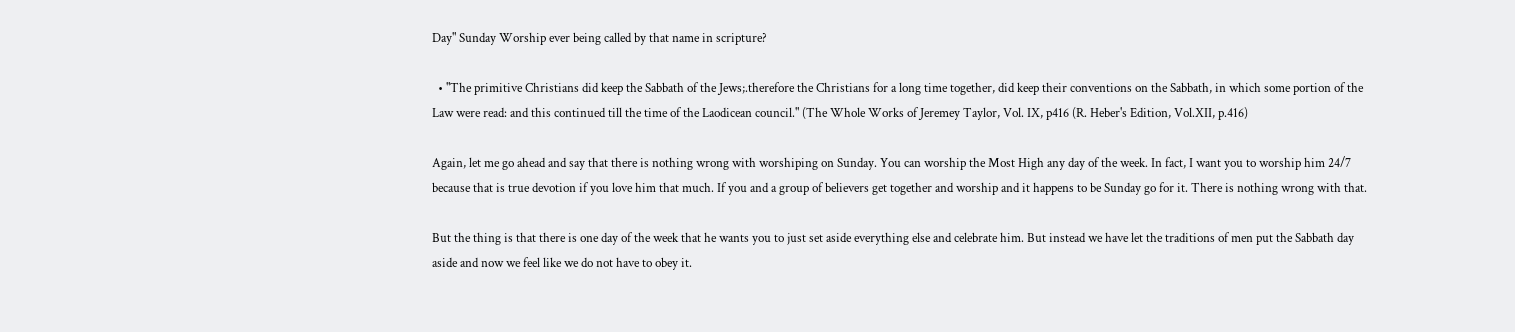Day" Sunday Worship ever being called by that name in scripture?

  • "The primitive Christians did keep the Sabbath of the Jews;.therefore the Christians for a long time together, did keep their conventions on the Sabbath, in which some portion of the Law were read: and this continued till the time of the Laodicean council." (The Whole Works of Jeremey Taylor, Vol. IX, p416 (R. Heber's Edition, Vol.XII, p.416)

Again, let me go ahead and say that there is nothing wrong with worshiping on Sunday. You can worship the Most High any day of the week. In fact, I want you to worship him 24/7 because that is true devotion if you love him that much. If you and a group of believers get together and worship and it happens to be Sunday go for it. There is nothing wrong with that.

But the thing is that there is one day of the week that he wants you to just set aside everything else and celebrate him. But instead we have let the traditions of men put the Sabbath day aside and now we feel like we do not have to obey it.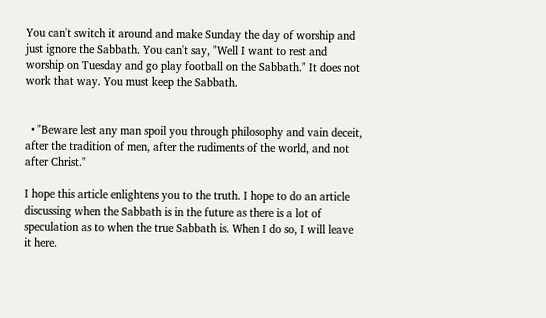You can't switch it around and make Sunday the day of worship and just ignore the Sabbath. You can't say, "Well I want to rest and worship on Tuesday and go play football on the Sabbath." It does not work that way. You must keep the Sabbath.


  • "Beware lest any man spoil you through philosophy and vain deceit, after the tradition of men, after the rudiments of the world, and not after Christ."

I hope this article enlightens you to the truth. I hope to do an article discussing when the Sabbath is in the future as there is a lot of speculation as to when the true Sabbath is. When I do so, I will leave it here.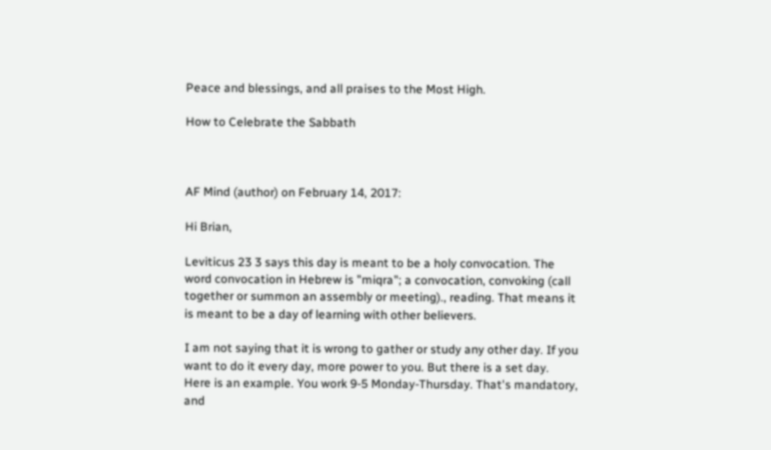Peace and blessings, and all praises to the Most High.

How to Celebrate the Sabbath



AF Mind (author) on February 14, 2017:

Hi Brian,

Leviticus 23 3 says this day is meant to be a holy convocation. The word convocation in Hebrew is "miqra"; a convocation, convoking (call together or summon an assembly or meeting)., reading. That means it is meant to be a day of learning with other believers.

I am not saying that it is wrong to gather or study any other day. If you want to do it every day, more power to you. But there is a set day. Here is an example. You work 9-5 Monday-Thursday. That's mandatory, and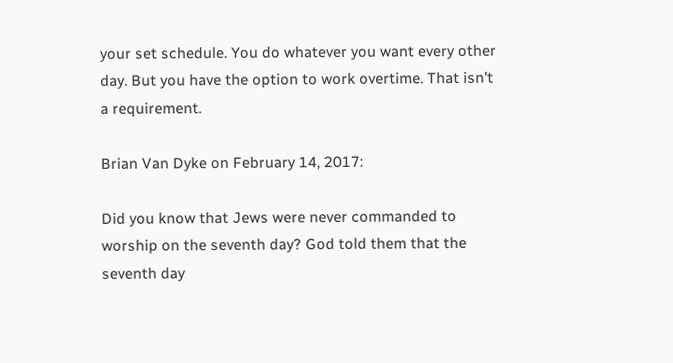your set schedule. You do whatever you want every other day. But you have the option to work overtime. That isn't a requirement.

Brian Van Dyke on February 14, 2017:

Did you know that Jews were never commanded to worship on the seventh day? God told them that the seventh day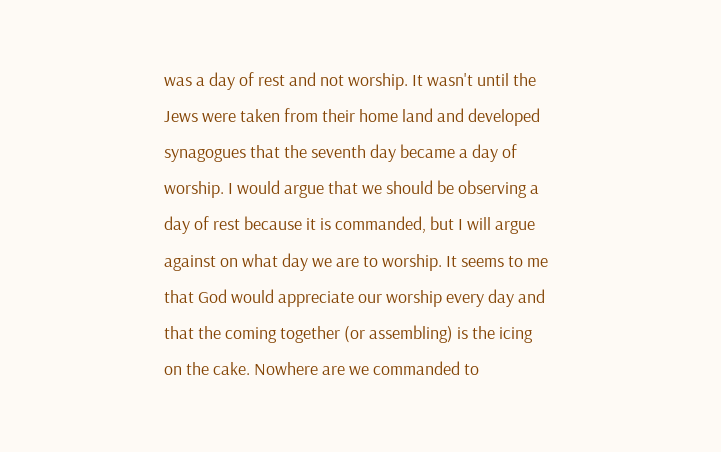was a day of rest and not worship. It wasn't until the Jews were taken from their home land and developed synagogues that the seventh day became a day of worship. I would argue that we should be observing a day of rest because it is commanded, but I will argue against on what day we are to worship. It seems to me that God would appreciate our worship every day and that the coming together (or assembling) is the icing on the cake. Nowhere are we commanded to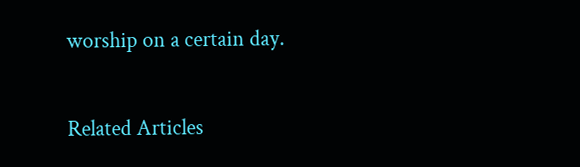worship on a certain day.

Related Articles